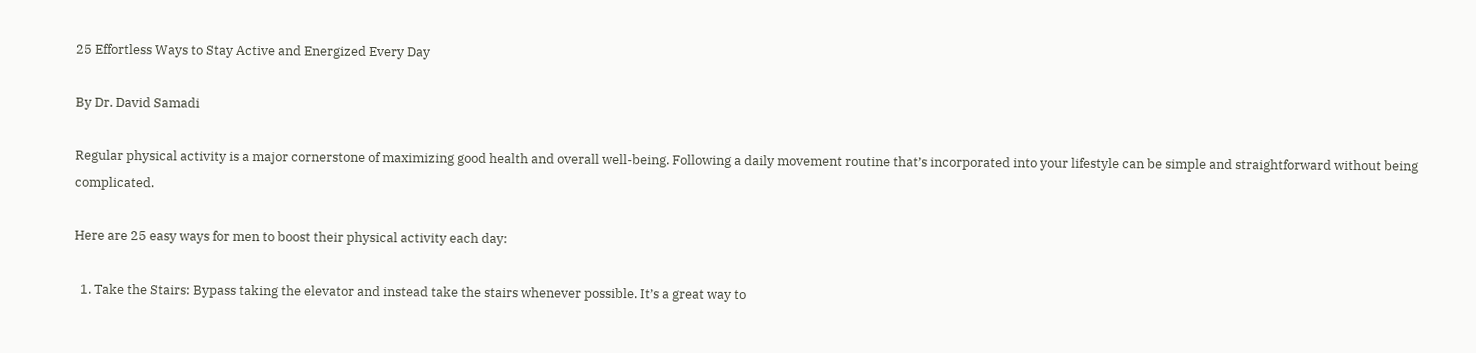25 Effortless Ways to Stay Active and Energized Every Day

By Dr. David Samadi

Regular physical activity is a major cornerstone of maximizing good health and overall well-being. Following a daily movement routine that’s incorporated into your lifestyle can be simple and straightforward without being complicated.

Here are 25 easy ways for men to boost their physical activity each day:

  1. Take the Stairs: Bypass taking the elevator and instead take the stairs whenever possible. It’s a great way to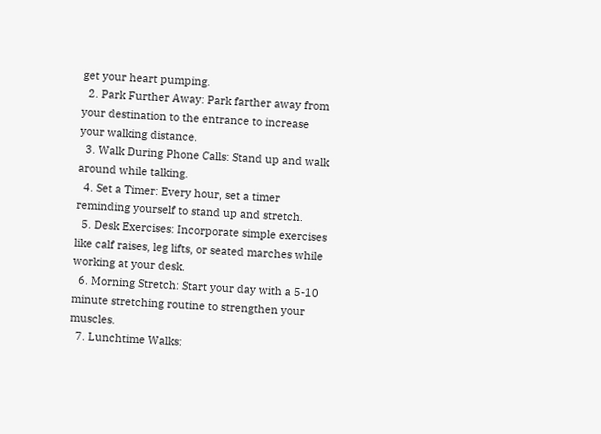get your heart pumping.
  2. Park Further Away: Park farther away from your destination to the entrance to increase your walking distance.
  3. Walk During Phone Calls: Stand up and walk around while talking.
  4. Set a Timer: Every hour, set a timer reminding yourself to stand up and stretch.
  5. Desk Exercises: Incorporate simple exercises like calf raises, leg lifts, or seated marches while working at your desk.
  6. Morning Stretch: Start your day with a 5-10 minute stretching routine to strengthen your muscles.
  7. Lunchtime Walks: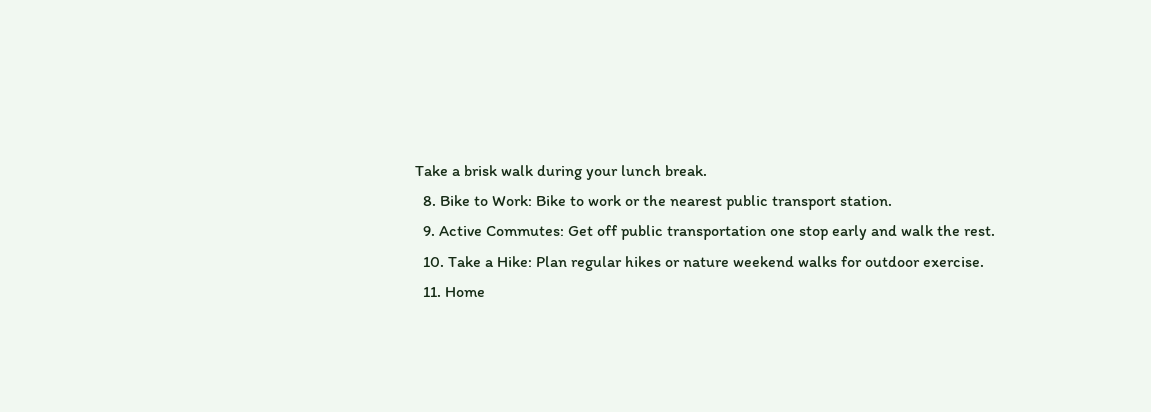Take a brisk walk during your lunch break.
  8. Bike to Work: Bike to work or the nearest public transport station.
  9. Active Commutes: Get off public transportation one stop early and walk the rest.
  10. Take a Hike: Plan regular hikes or nature weekend walks for outdoor exercise.
  11. Home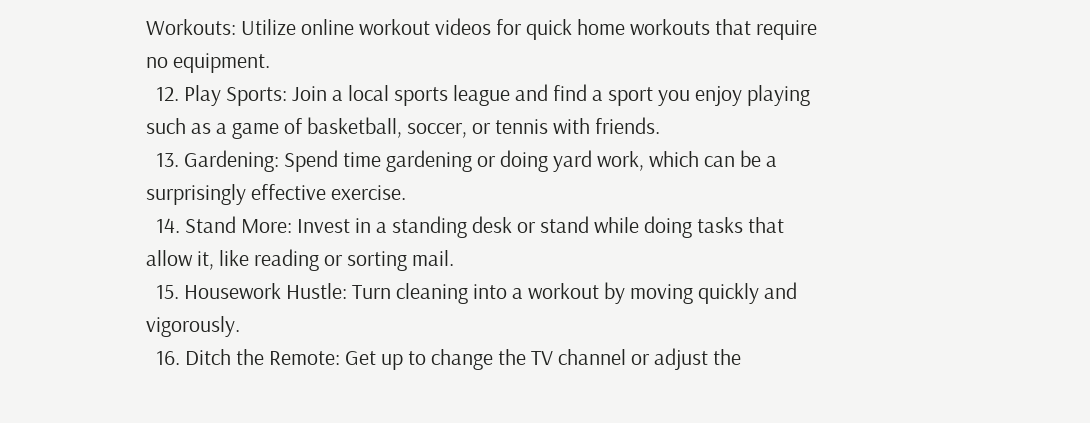Workouts: Utilize online workout videos for quick home workouts that require no equipment.
  12. Play Sports: Join a local sports league and find a sport you enjoy playing such as a game of basketball, soccer, or tennis with friends.
  13. Gardening: Spend time gardening or doing yard work, which can be a surprisingly effective exercise.
  14. Stand More: Invest in a standing desk or stand while doing tasks that allow it, like reading or sorting mail.
  15. Housework Hustle: Turn cleaning into a workout by moving quickly and vigorously.
  16. Ditch the Remote: Get up to change the TV channel or adjust the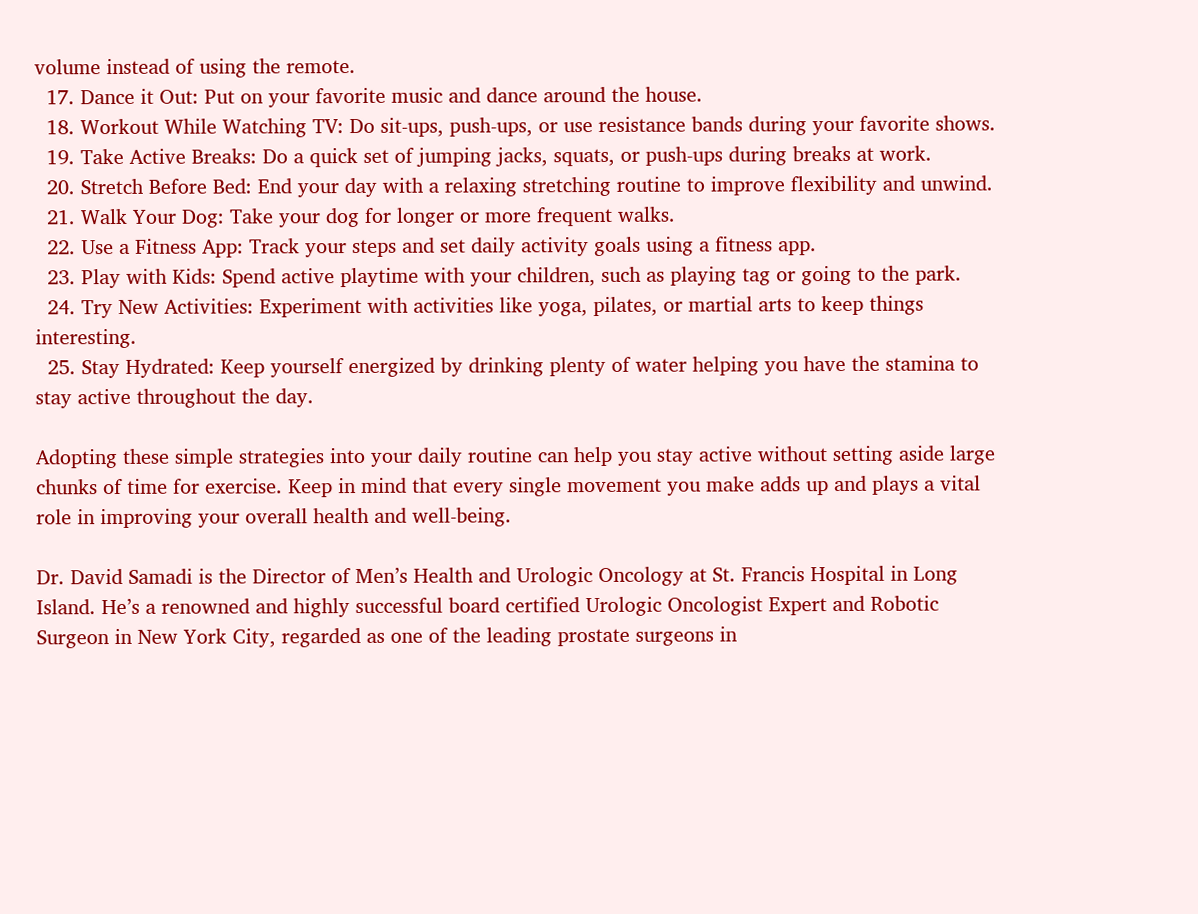volume instead of using the remote.
  17. Dance it Out: Put on your favorite music and dance around the house.
  18. Workout While Watching TV: Do sit-ups, push-ups, or use resistance bands during your favorite shows.
  19. Take Active Breaks: Do a quick set of jumping jacks, squats, or push-ups during breaks at work.
  20. Stretch Before Bed: End your day with a relaxing stretching routine to improve flexibility and unwind.
  21. Walk Your Dog: Take your dog for longer or more frequent walks.
  22. Use a Fitness App: Track your steps and set daily activity goals using a fitness app.
  23. Play with Kids: Spend active playtime with your children, such as playing tag or going to the park.
  24. Try New Activities: Experiment with activities like yoga, pilates, or martial arts to keep things interesting.
  25. Stay Hydrated: Keep yourself energized by drinking plenty of water helping you have the stamina to stay active throughout the day.

Adopting these simple strategies into your daily routine can help you stay active without setting aside large chunks of time for exercise. Keep in mind that every single movement you make adds up and plays a vital role in improving your overall health and well-being.

Dr. David Samadi is the Director of Men’s Health and Urologic Oncology at St. Francis Hospital in Long Island. He’s a renowned and highly successful board certified Urologic Oncologist Expert and Robotic Surgeon in New York City, regarded as one of the leading prostate surgeons in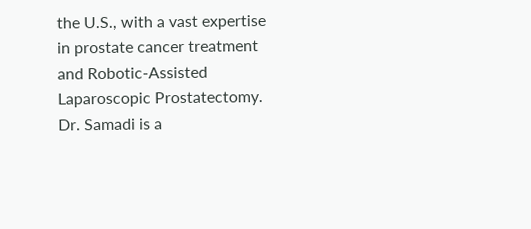the U.S., with a vast expertise in prostate cancer treatment and Robotic-Assisted Laparoscopic Prostatectomy.  Dr. Samadi is a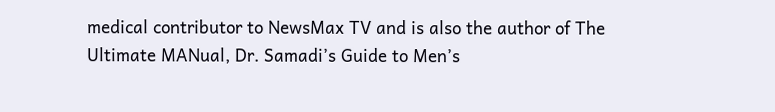medical contributor to NewsMax TV and is also the author of The Ultimate MANual, Dr. Samadi’s Guide to Men’s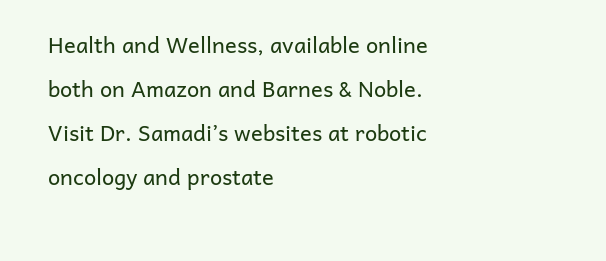Health and Wellness, available online both on Amazon and Barnes & Noble. Visit Dr. Samadi’s websites at robotic oncology and prostate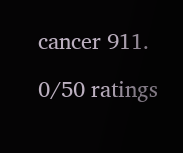cancer 911.

0/50 ratings